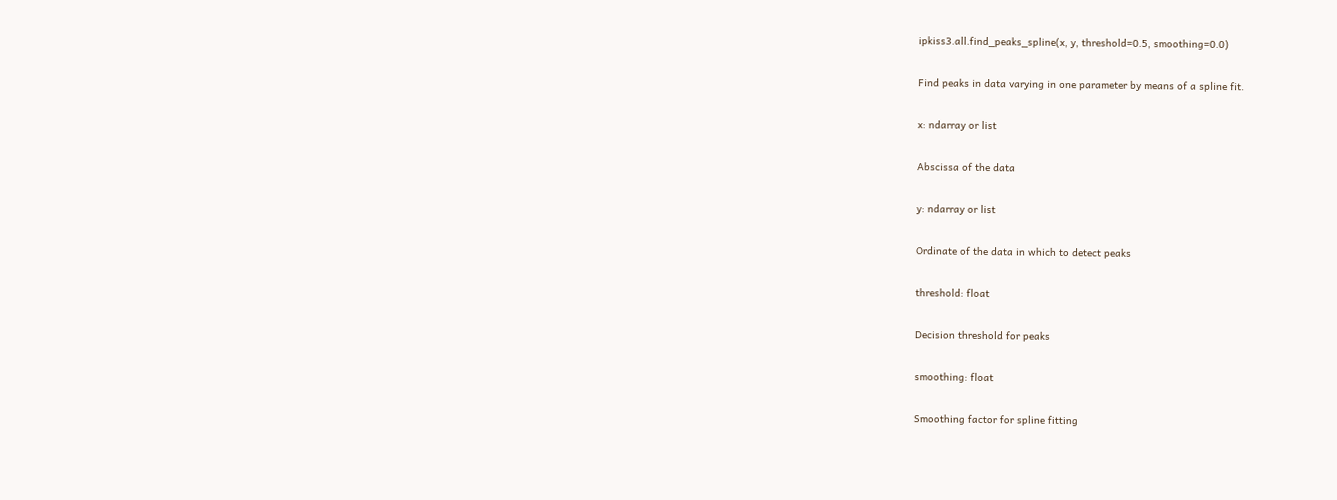ipkiss3.all.find_peaks_spline(x, y, threshold=0.5, smoothing=0.0)

Find peaks in data varying in one parameter by means of a spline fit.

x: ndarray or list

Abscissa of the data

y: ndarray or list

Ordinate of the data in which to detect peaks

threshold: float

Decision threshold for peaks

smoothing: float

Smoothing factor for spline fitting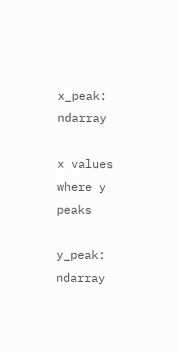x_peak: ndarray

x values where y peaks

y_peak: ndarray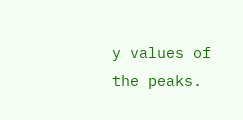y values of the peaks.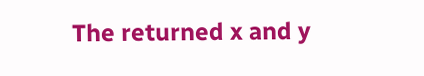The returned x and y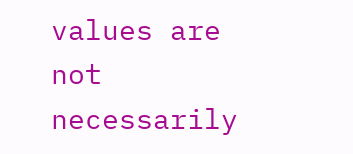values are not necessarily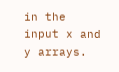in the input x and y arrays.